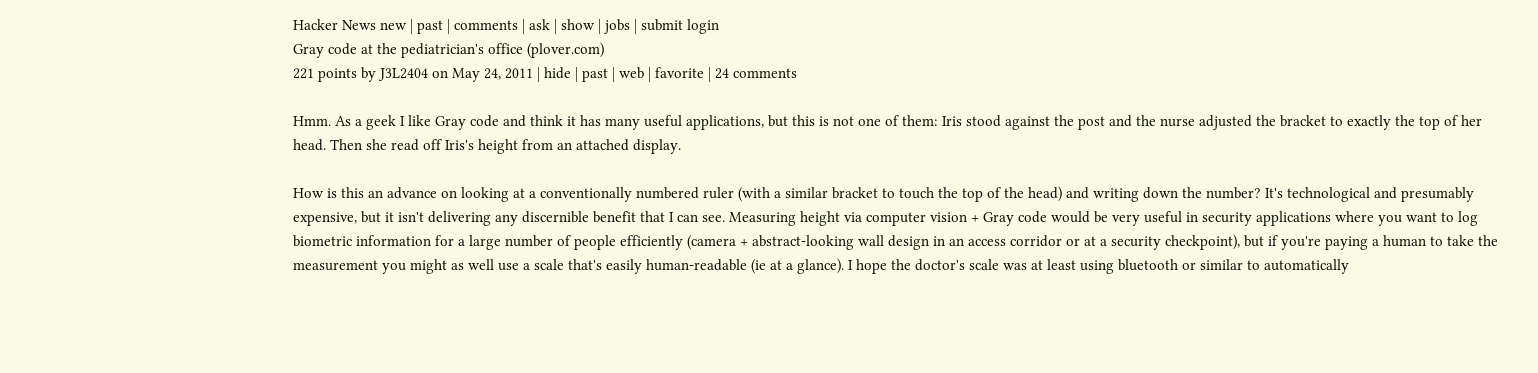Hacker News new | past | comments | ask | show | jobs | submit login
Gray code at the pediatrician's office (plover.com)
221 points by J3L2404 on May 24, 2011 | hide | past | web | favorite | 24 comments

Hmm. As a geek I like Gray code and think it has many useful applications, but this is not one of them: Iris stood against the post and the nurse adjusted the bracket to exactly the top of her head. Then she read off Iris's height from an attached display.

How is this an advance on looking at a conventionally numbered ruler (with a similar bracket to touch the top of the head) and writing down the number? It's technological and presumably expensive, but it isn't delivering any discernible benefit that I can see. Measuring height via computer vision + Gray code would be very useful in security applications where you want to log biometric information for a large number of people efficiently (camera + abstract-looking wall design in an access corridor or at a security checkpoint), but if you're paying a human to take the measurement you might as well use a scale that's easily human-readable (ie at a glance). I hope the doctor's scale was at least using bluetooth or similar to automatically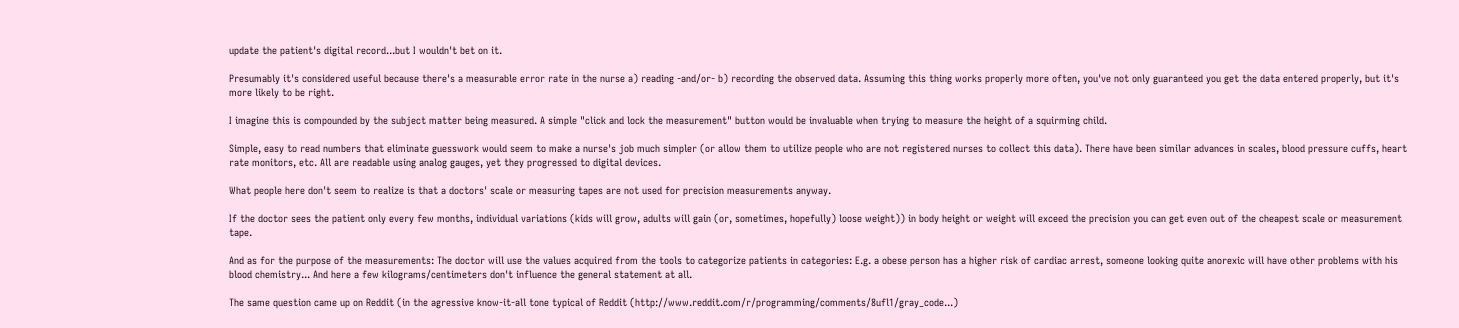update the patient's digital record...but I wouldn't bet on it.

Presumably it's considered useful because there's a measurable error rate in the nurse a) reading -and/or- b) recording the observed data. Assuming this thing works properly more often, you've not only guaranteed you get the data entered properly, but it's more likely to be right.

I imagine this is compounded by the subject matter being measured. A simple "click and lock the measurement" button would be invaluable when trying to measure the height of a squirming child.

Simple, easy to read numbers that eliminate guesswork would seem to make a nurse's job much simpler (or allow them to utilize people who are not registered nurses to collect this data). There have been similar advances in scales, blood pressure cuffs, heart rate monitors, etc. All are readable using analog gauges, yet they progressed to digital devices.

What people here don't seem to realize is that a doctors' scale or measuring tapes are not used for precision measurements anyway.

If the doctor sees the patient only every few months, individual variations (kids will grow, adults will gain (or, sometimes, hopefully) loose weight)) in body height or weight will exceed the precision you can get even out of the cheapest scale or measurement tape.

And as for the purpose of the measurements: The doctor will use the values acquired from the tools to categorize patients in categories: E.g. a obese person has a higher risk of cardiac arrest, someone looking quite anorexic will have other problems with his blood chemistry... And here a few kilograms/centimeters don't influence the general statement at all.

The same question came up on Reddit (in the agressive know-it-all tone typical of Reddit (http://www.reddit.com/r/programming/comments/8ufl1/gray_code...)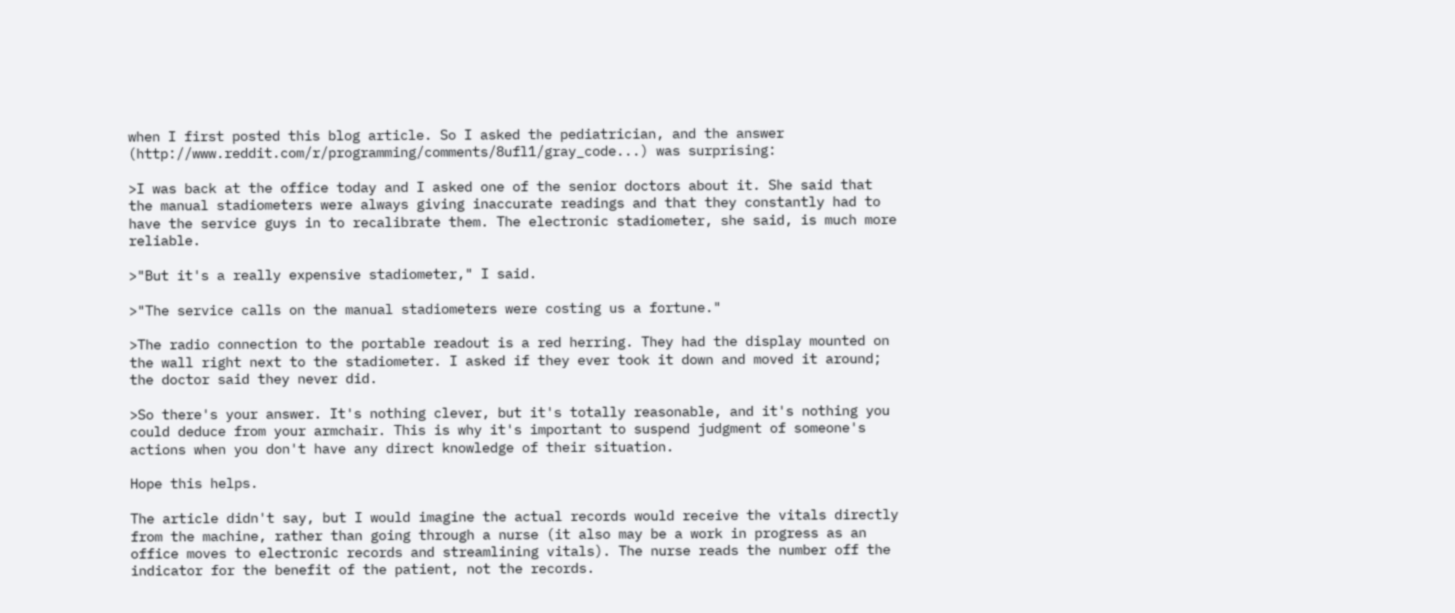when I first posted this blog article. So I asked the pediatrician, and the answer (http://www.reddit.com/r/programming/comments/8ufl1/gray_code...) was surprising:

>I was back at the office today and I asked one of the senior doctors about it. She said that the manual stadiometers were always giving inaccurate readings and that they constantly had to have the service guys in to recalibrate them. The electronic stadiometer, she said, is much more reliable.

>"But it's a really expensive stadiometer," I said.

>"The service calls on the manual stadiometers were costing us a fortune."

>The radio connection to the portable readout is a red herring. They had the display mounted on the wall right next to the stadiometer. I asked if they ever took it down and moved it around; the doctor said they never did.

>So there's your answer. It's nothing clever, but it's totally reasonable, and it's nothing you could deduce from your armchair. This is why it's important to suspend judgment of someone's actions when you don't have any direct knowledge of their situation.

Hope this helps.

The article didn't say, but I would imagine the actual records would receive the vitals directly from the machine, rather than going through a nurse (it also may be a work in progress as an office moves to electronic records and streamlining vitals). The nurse reads the number off the indicator for the benefit of the patient, not the records.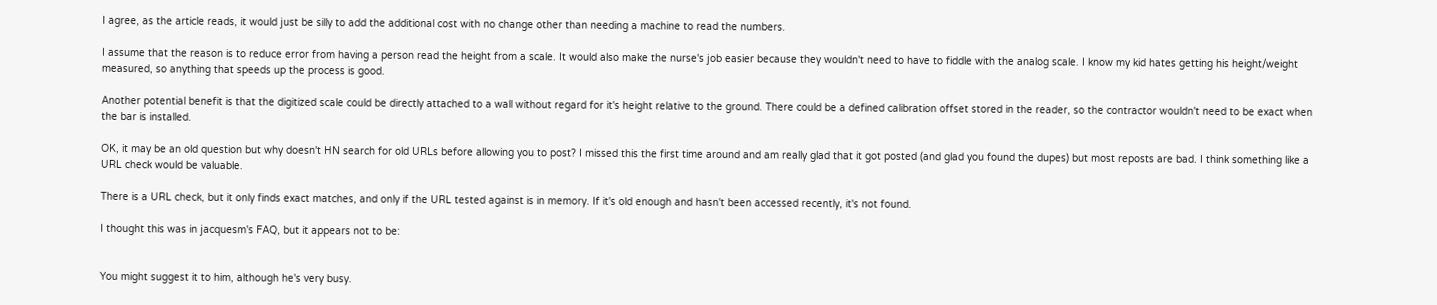I agree, as the article reads, it would just be silly to add the additional cost with no change other than needing a machine to read the numbers.

I assume that the reason is to reduce error from having a person read the height from a scale. It would also make the nurse's job easier because they wouldn't need to have to fiddle with the analog scale. I know my kid hates getting his height/weight measured, so anything that speeds up the process is good.

Another potential benefit is that the digitized scale could be directly attached to a wall without regard for it's height relative to the ground. There could be a defined calibration offset stored in the reader, so the contractor wouldn't need to be exact when the bar is installed.

OK, it may be an old question but why doesn't HN search for old URLs before allowing you to post? I missed this the first time around and am really glad that it got posted (and glad you found the dupes) but most reposts are bad. I think something like a URL check would be valuable.

There is a URL check, but it only finds exact matches, and only if the URL tested against is in memory. If it's old enough and hasn't been accessed recently, it's not found.

I thought this was in jacquesm's FAQ, but it appears not to be:


You might suggest it to him, although he's very busy.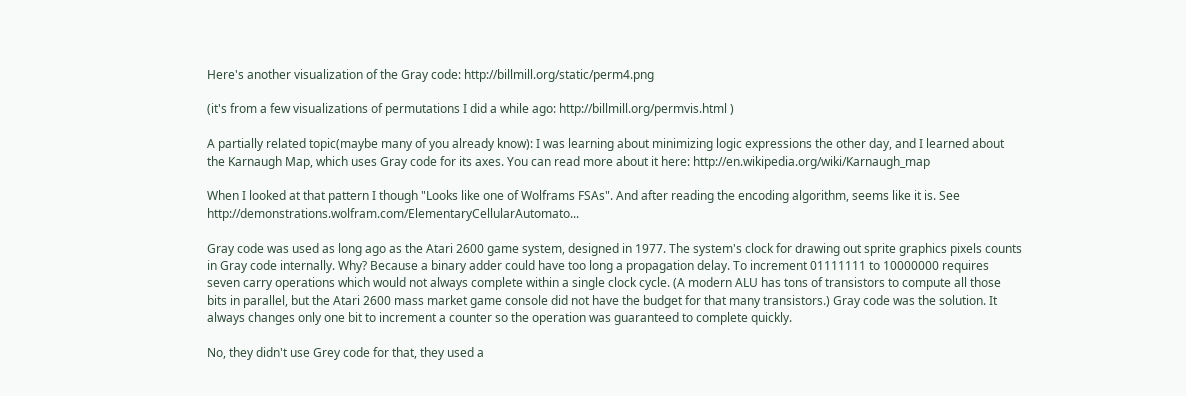Here's another visualization of the Gray code: http://billmill.org/static/perm4.png

(it's from a few visualizations of permutations I did a while ago: http://billmill.org/permvis.html )

A partially related topic(maybe many of you already know): I was learning about minimizing logic expressions the other day, and I learned about the Karnaugh Map, which uses Gray code for its axes. You can read more about it here: http://en.wikipedia.org/wiki/Karnaugh_map

When I looked at that pattern I though "Looks like one of Wolframs FSAs". And after reading the encoding algorithm, seems like it is. See http://demonstrations.wolfram.com/ElementaryCellularAutomato...

Gray code was used as long ago as the Atari 2600 game system, designed in 1977. The system's clock for drawing out sprite graphics pixels counts in Gray code internally. Why? Because a binary adder could have too long a propagation delay. To increment 01111111 to 10000000 requires seven carry operations which would not always complete within a single clock cycle. (A modern ALU has tons of transistors to compute all those bits in parallel, but the Atari 2600 mass market game console did not have the budget for that many transistors.) Gray code was the solution. It always changes only one bit to increment a counter so the operation was guaranteed to complete quickly.

No, they didn't use Grey code for that, they used a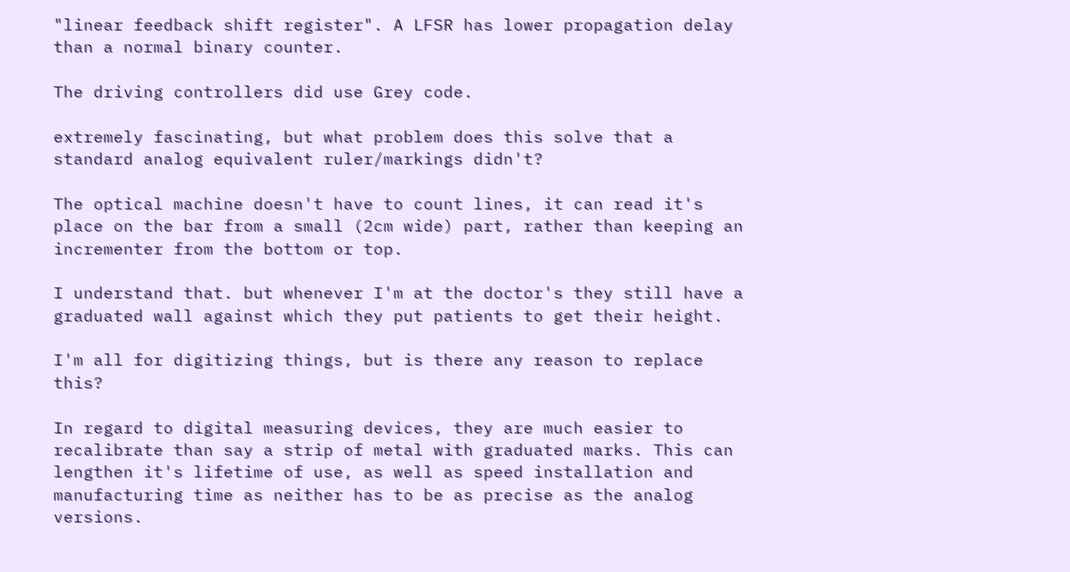"linear feedback shift register". A LFSR has lower propagation delay than a normal binary counter.

The driving controllers did use Grey code.

extremely fascinating, but what problem does this solve that a standard analog equivalent ruler/markings didn't?

The optical machine doesn't have to count lines, it can read it's place on the bar from a small (2cm wide) part, rather than keeping an incrementer from the bottom or top.

I understand that. but whenever I'm at the doctor's they still have a graduated wall against which they put patients to get their height.

I'm all for digitizing things, but is there any reason to replace this?

In regard to digital measuring devices, they are much easier to recalibrate than say a strip of metal with graduated marks. This can lengthen it's lifetime of use, as well as speed installation and manufacturing time as neither has to be as precise as the analog versions.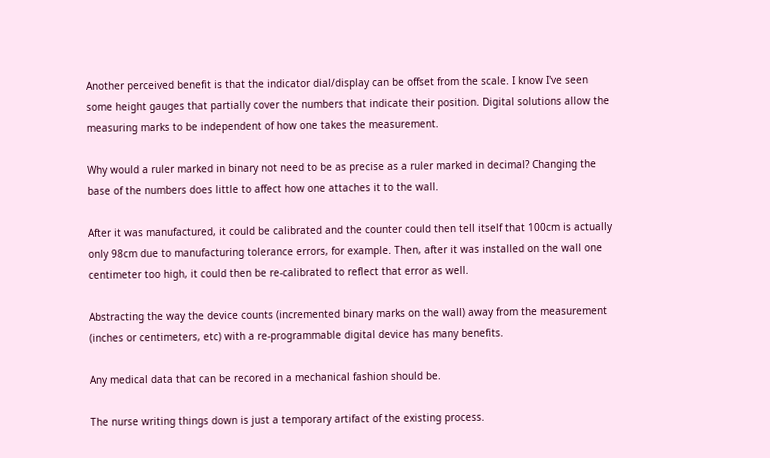Another perceived benefit is that the indicator dial/display can be offset from the scale. I know I've seen some height gauges that partially cover the numbers that indicate their position. Digital solutions allow the measuring marks to be independent of how one takes the measurement.

Why would a ruler marked in binary not need to be as precise as a ruler marked in decimal? Changing the base of the numbers does little to affect how one attaches it to the wall.

After it was manufactured, it could be calibrated and the counter could then tell itself that 100cm is actually only 98cm due to manufacturing tolerance errors, for example. Then, after it was installed on the wall one centimeter too high, it could then be re-calibrated to reflect that error as well.

Abstracting the way the device counts (incremented binary marks on the wall) away from the measurement (inches or centimeters, etc) with a re-programmable digital device has many benefits.

Any medical data that can be recored in a mechanical fashion should be.

The nurse writing things down is just a temporary artifact of the existing process.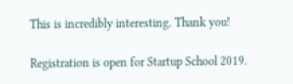This is incredibly interesting. Thank you!

Registration is open for Startup School 2019.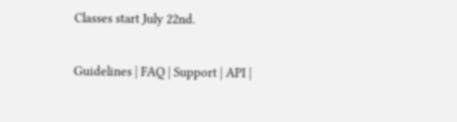Classes start July 22nd.

Guidelines | FAQ | Support | API |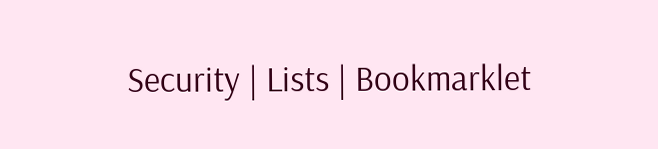Security | Lists | Bookmarklet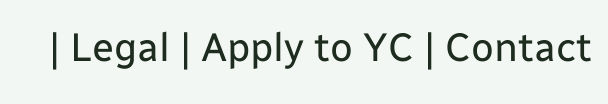| Legal | Apply to YC | Contact